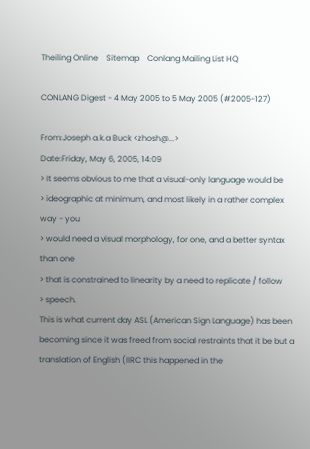Theiling Online    Sitemap    Conlang Mailing List HQ

CONLANG Digest - 4 May 2005 to 5 May 2005 (#2005-127)

From:Joseph a.k.a Buck <zhosh@...>
Date:Friday, May 6, 2005, 14:09
> It seems obvious to me that a visual-only language would be
> ideographic at minimum, and most likely in a rather complex way - you
> would need a visual morphology, for one, and a better syntax than one
> that is constrained to linearity by a need to replicate / follow
> speech.
This is what current day ASL (American Sign Language) has been becoming since it was freed from social restraints that it be but a translation of English (IIRC this happened in the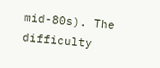mid-80s). The difficulty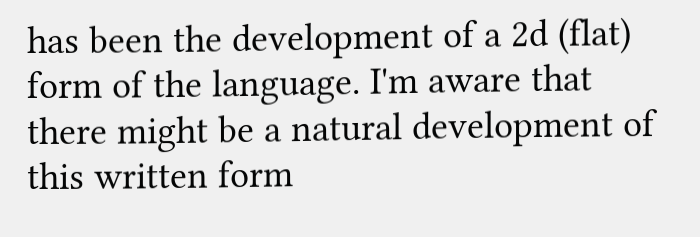has been the development of a 2d (flat) form of the language. I'm aware that there might be a natural development of this written form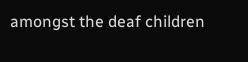amongst the deaf children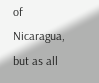of Nicaragua, but as all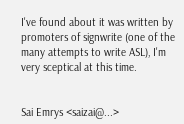I've found about it was written by promoters of signwrite (one of the many attempts to write ASL), I'm very sceptical at this time.


Sai Emrys <saizai@...>